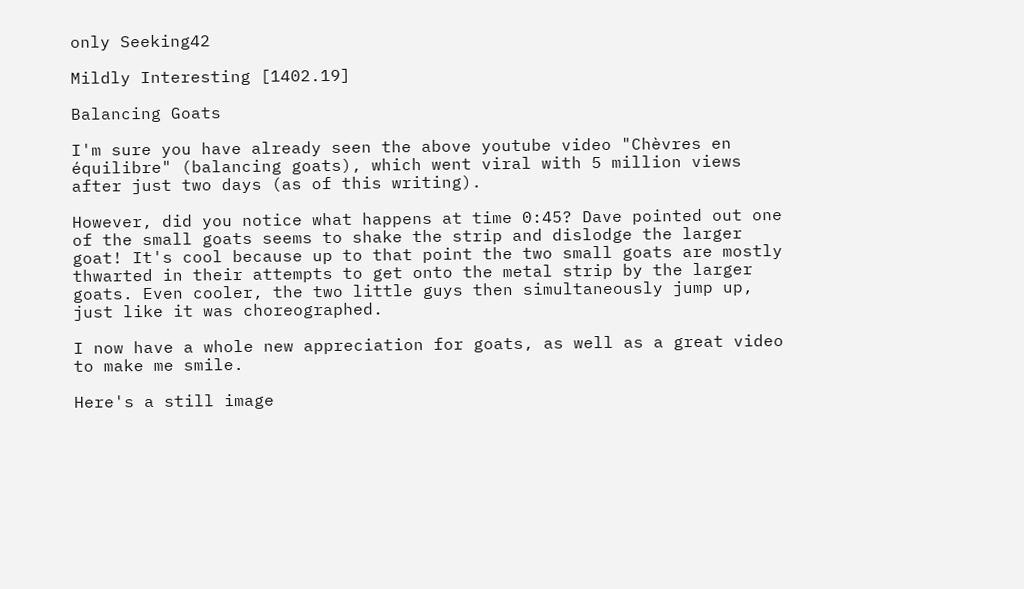only Seeking42

Mildly Interesting [1402.19]

Balancing Goats

I'm sure you have already seen the above youtube video "Chèvres en équilibre" (balancing goats), which went viral with 5 million views after just two days (as of this writing).

However, did you notice what happens at time 0:45? Dave pointed out one of the small goats seems to shake the strip and dislodge the larger goat! It's cool because up to that point the two small goats are mostly thwarted in their attempts to get onto the metal strip by the larger goats. Even cooler, the two little guys then simultaneously jump up, just like it was choreographed.

I now have a whole new appreciation for goats, as well as a great video to make me smile.

Here's a still image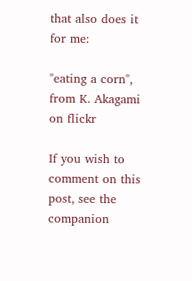that also does it for me:

"eating a corn", from K. Akagami on flickr

If you wish to comment on this post, see the companion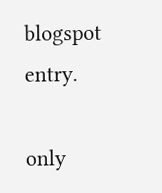blogspot entry.

only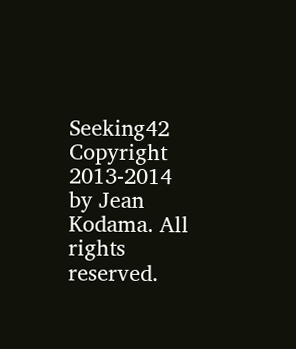Seeking42
Copyright 2013-2014 by Jean Kodama. All rights reserved.